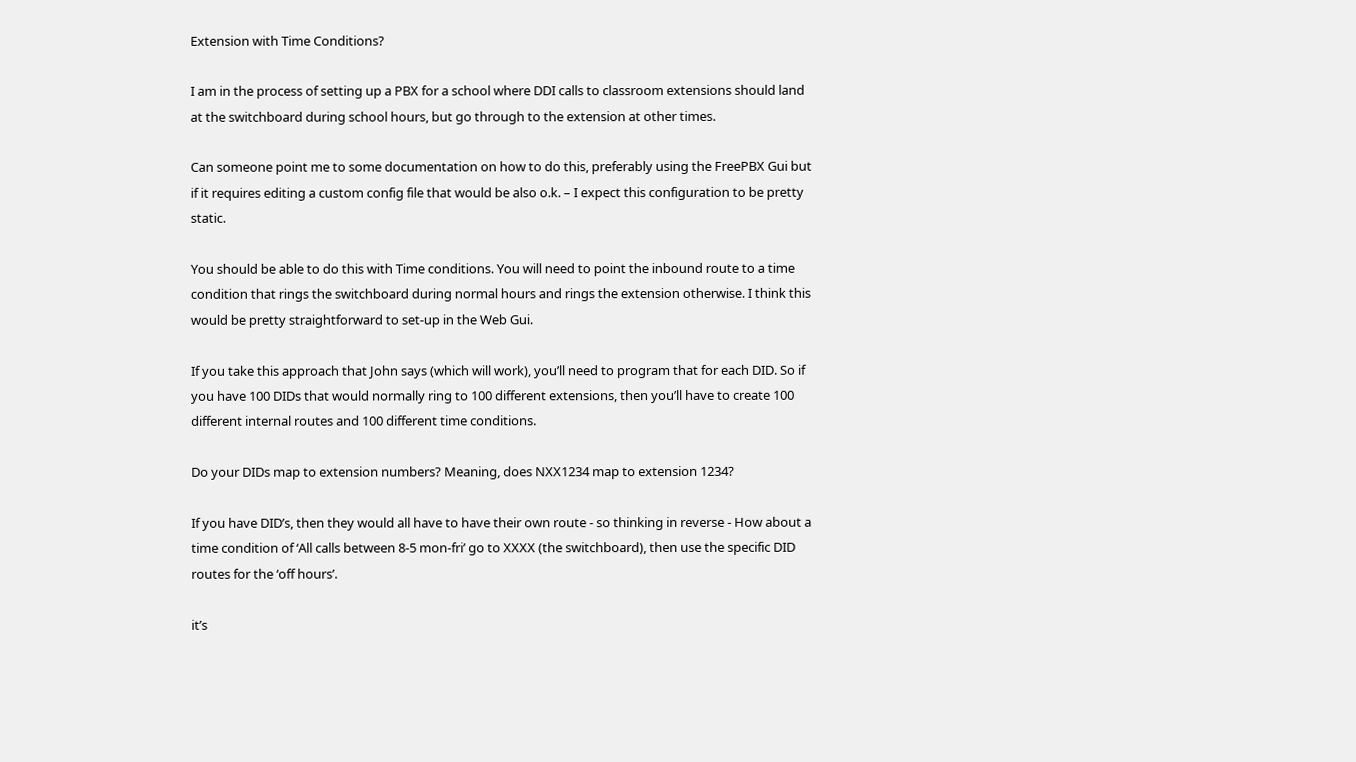Extension with Time Conditions?

I am in the process of setting up a PBX for a school where DDI calls to classroom extensions should land at the switchboard during school hours, but go through to the extension at other times.

Can someone point me to some documentation on how to do this, preferably using the FreePBX Gui but if it requires editing a custom config file that would be also o.k. – I expect this configuration to be pretty static.

You should be able to do this with Time conditions. You will need to point the inbound route to a time condition that rings the switchboard during normal hours and rings the extension otherwise. I think this would be pretty straightforward to set-up in the Web Gui.

If you take this approach that John says (which will work), you’ll need to program that for each DID. So if you have 100 DIDs that would normally ring to 100 different extensions, then you’ll have to create 100 different internal routes and 100 different time conditions.

Do your DIDs map to extension numbers? Meaning, does NXX1234 map to extension 1234?

If you have DID’s, then they would all have to have their own route - so thinking in reverse - How about a time condition of ‘All calls between 8-5 mon-fri’ go to XXXX (the switchboard), then use the specific DID routes for the ‘off hours’.

it’s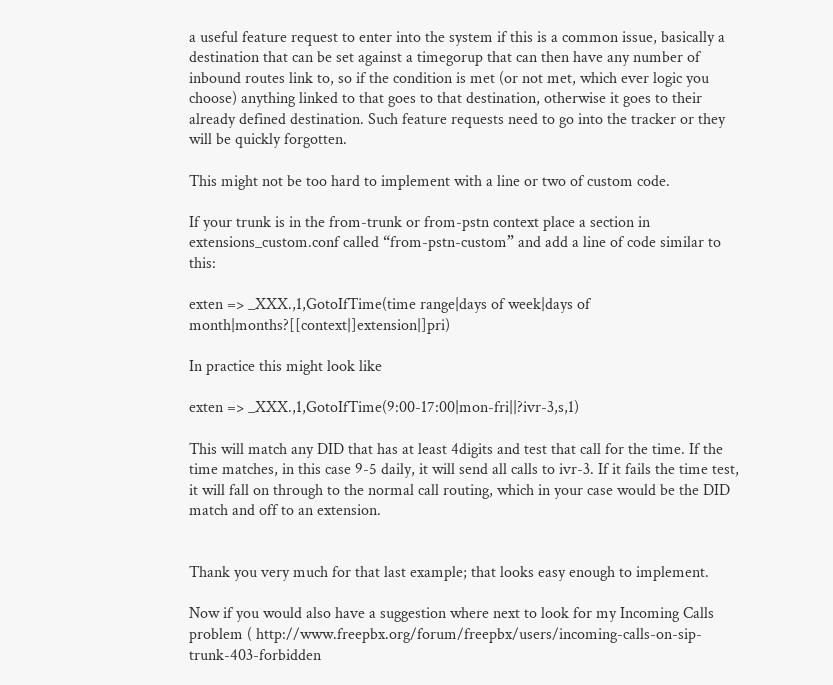a useful feature request to enter into the system if this is a common issue, basically a destination that can be set against a timegorup that can then have any number of inbound routes link to, so if the condition is met (or not met, which ever logic you choose) anything linked to that goes to that destination, otherwise it goes to their already defined destination. Such feature requests need to go into the tracker or they will be quickly forgotten.

This might not be too hard to implement with a line or two of custom code.

If your trunk is in the from-trunk or from-pstn context place a section in extensions_custom.conf called “from-pstn-custom” and add a line of code similar to this:

exten => _XXX.,1,GotoIfTime(time range|days of week|days of month|months?[[context|]extension|]pri)

In practice this might look like

exten => _XXX.,1,GotoIfTime(9:00-17:00|mon-fri||?ivr-3,s,1)

This will match any DID that has at least 4digits and test that call for the time. If the time matches, in this case 9-5 daily, it will send all calls to ivr-3. If it fails the time test, it will fall on through to the normal call routing, which in your case would be the DID match and off to an extension.


Thank you very much for that last example; that looks easy enough to implement.

Now if you would also have a suggestion where next to look for my Incoming Calls problem ( http://www.freepbx.org/forum/freepbx/users/incoming-calls-on-sip-trunk-403-forbidden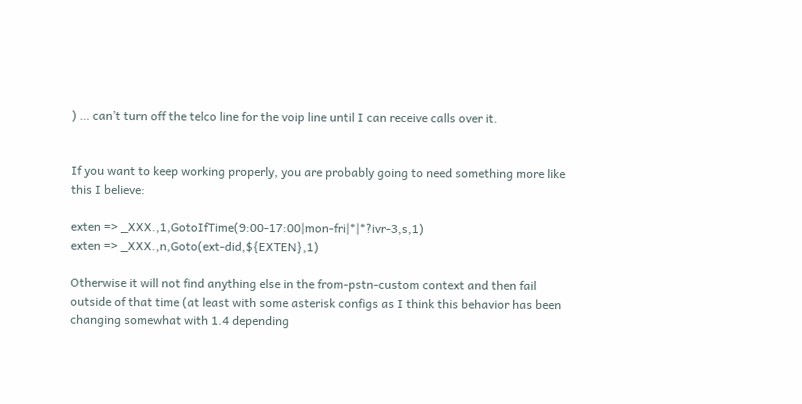) … can’t turn off the telco line for the voip line until I can receive calls over it.


If you want to keep working properly, you are probably going to need something more like this I believe:

exten => _XXX.,1,GotoIfTime(9:00-17:00|mon-fri|*|*?ivr-3,s,1)
exten => _XXX.,n,Goto(ext-did,${EXTEN},1)

Otherwise it will not find anything else in the from-pstn-custom context and then fail outside of that time (at least with some asterisk configs as I think this behavior has been changing somewhat with 1.4 depending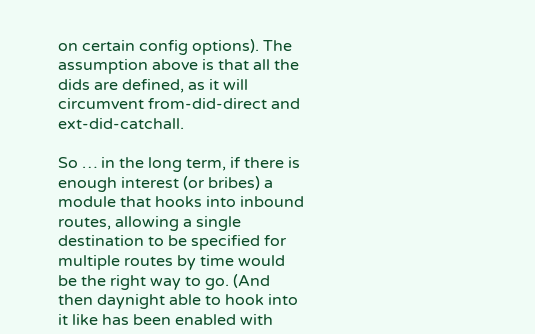on certain config options). The assumption above is that all the dids are defined, as it will circumvent from-did-direct and ext-did-catchall.

So … in the long term, if there is enough interest (or bribes) a module that hooks into inbound routes, allowing a single destination to be specified for multiple routes by time would be the right way to go. (And then daynight able to hook into it like has been enabled with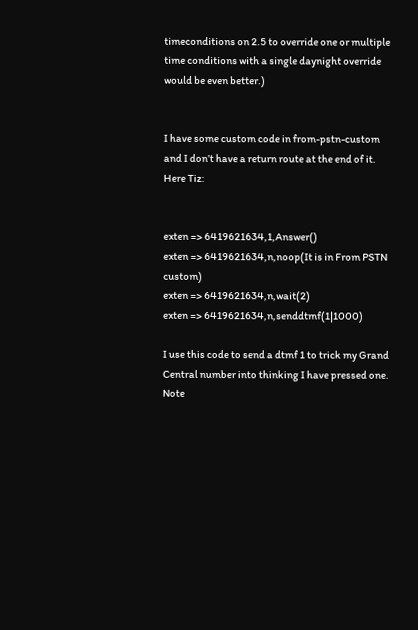timeconditions on 2.5 to override one or multiple time conditions with a single daynight override would be even better.)


I have some custom code in from-pstn-custom and I don’t have a return route at the end of it. Here Tiz:


exten => 6419621634,1,Answer()
exten => 6419621634,n,noop(It is in From PSTN custom)
exten => 6419621634,n,wait(2)
exten => 6419621634,n,senddtmf(1|1000)

I use this code to send a dtmf 1 to trick my Grand Central number into thinking I have pressed one. Note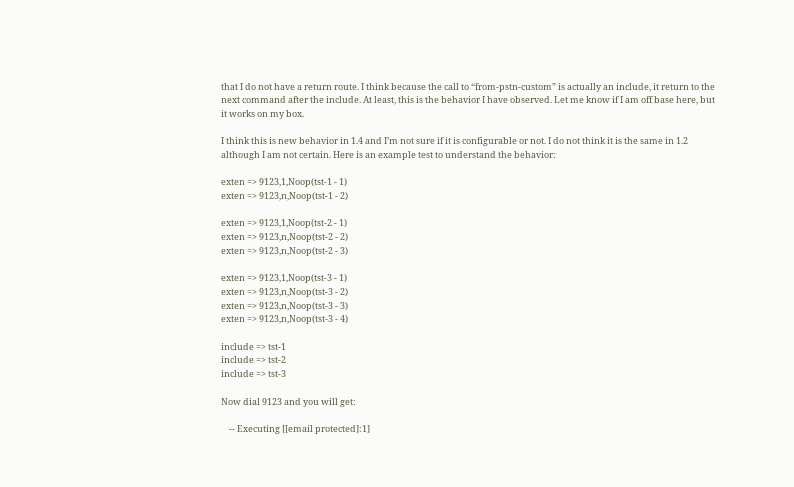that I do not have a return route. I think because the call to “from-pstn-custom” is actually an include, it return to the next command after the include. At least, this is the behavior I have observed. Let me know if I am off base here, but it works on my box.

I think this is new behavior in 1.4 and I’m not sure if it is configurable or not. I do not think it is the same in 1.2 although I am not certain. Here is an example test to understand the behavior:

exten => 9123,1,Noop(tst-1 - 1)
exten => 9123,n,Noop(tst-1 - 2)

exten => 9123,1,Noop(tst-2 - 1)
exten => 9123,n,Noop(tst-2 - 2)
exten => 9123,n,Noop(tst-2 - 3)

exten => 9123,1,Noop(tst-3 - 1)
exten => 9123,n,Noop(tst-3 - 2)
exten => 9123,n,Noop(tst-3 - 3)
exten => 9123,n,Noop(tst-3 - 4)

include => tst-1
include => tst-2
include => tst-3

Now dial 9123 and you will get:

    -- Executing [[email protected]:1]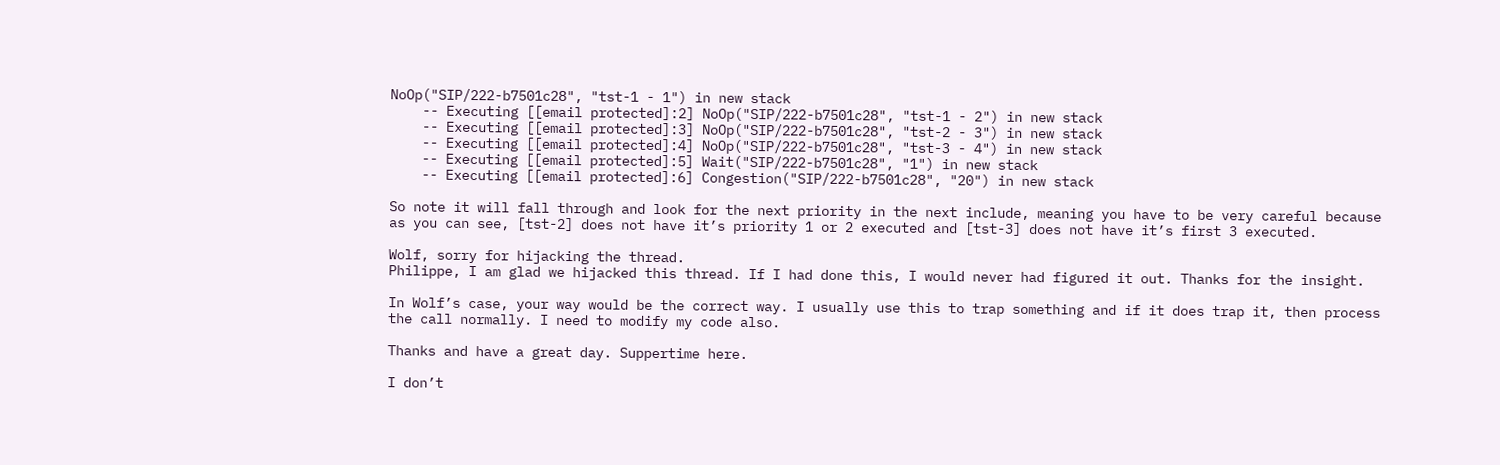NoOp("SIP/222-b7501c28", "tst-1 - 1") in new stack
    -- Executing [[email protected]:2] NoOp("SIP/222-b7501c28", "tst-1 - 2") in new stack
    -- Executing [[email protected]:3] NoOp("SIP/222-b7501c28", "tst-2 - 3") in new stack
    -- Executing [[email protected]:4] NoOp("SIP/222-b7501c28", "tst-3 - 4") in new stack
    -- Executing [[email protected]:5] Wait("SIP/222-b7501c28", "1") in new stack
    -- Executing [[email protected]:6] Congestion("SIP/222-b7501c28", "20") in new stack

So note it will fall through and look for the next priority in the next include, meaning you have to be very careful because as you can see, [tst-2] does not have it’s priority 1 or 2 executed and [tst-3] does not have it’s first 3 executed.

Wolf, sorry for hijacking the thread.
Philippe, I am glad we hijacked this thread. If I had done this, I would never had figured it out. Thanks for the insight.

In Wolf’s case, your way would be the correct way. I usually use this to trap something and if it does trap it, then process the call normally. I need to modify my code also.

Thanks and have a great day. Suppertime here.

I don’t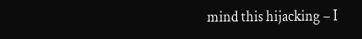mind this hijacking – I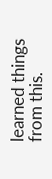learned things from this.